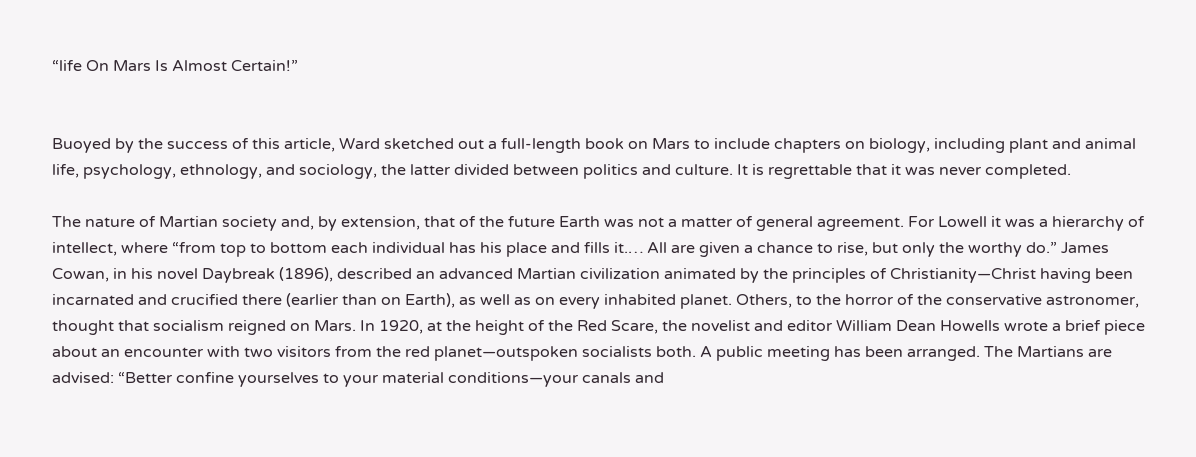“life On Mars Is Almost Certain!”


Buoyed by the success of this article, Ward sketched out a full-length book on Mars to include chapters on biology, including plant and animal life, psychology, ethnology, and sociology, the latter divided between politics and culture. It is regrettable that it was never completed.

The nature of Martian society and, by extension, that of the future Earth was not a matter of general agreement. For Lowell it was a hierarchy of intellect, where “from top to bottom each individual has his place and fills it.… All are given a chance to rise, but only the worthy do.” James Cowan, in his novel Daybreak (1896), described an advanced Martian civilization animated by the principles of Christianity—Christ having been incarnated and crucified there (earlier than on Earth), as well as on every inhabited planet. Others, to the horror of the conservative astronomer, thought that socialism reigned on Mars. In 1920, at the height of the Red Scare, the novelist and editor William Dean Howells wrote a brief piece about an encounter with two visitors from the red planet—outspoken socialists both. A public meeting has been arranged. The Martians are advised: “Better confine yourselves to your material conditions—your canals and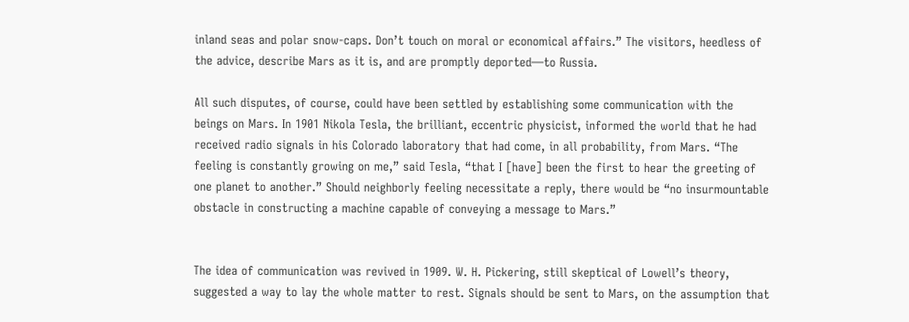inland seas and polar snow-caps. Don’t touch on moral or economical affairs.” The visitors, heedless of the advice, describe Mars as it is, and are promptly deported—to Russia.

All such disputes, of course, could have been settled by establishing some communication with the beings on Mars. In 1901 Nikola Tesla, the brilliant, eccentric physicist, informed the world that he had received radio signals in his Colorado laboratory that had come, in all probability, from Mars. “The feeling is constantly growing on me,” said Tesla, “that I [have] been the first to hear the greeting of one planet to another.” Should neighborly feeling necessitate a reply, there would be “no insurmountable obstacle in constructing a machine capable of conveying a message to Mars.”


The idea of communication was revived in 1909. W. H. Pickering, still skeptical of Lowell’s theory, suggested a way to lay the whole matter to rest. Signals should be sent to Mars, on the assumption that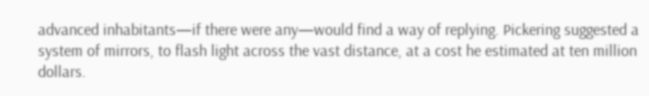advanced inhabitants—if there were any—would find a way of replying. Pickering suggested a system of mirrors, to flash light across the vast distance, at a cost he estimated at ten million dollars.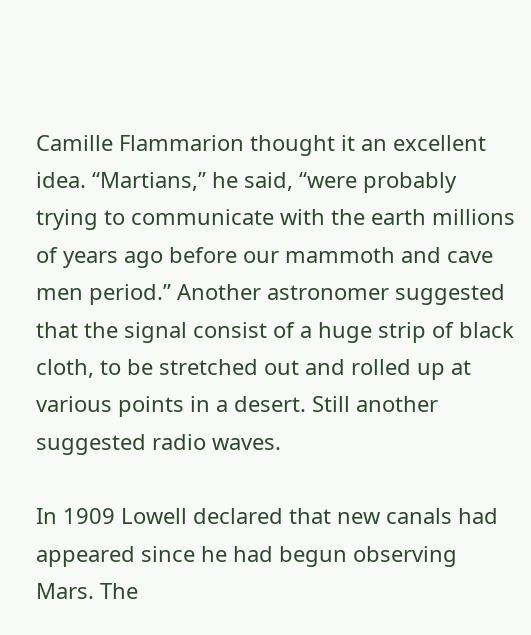Camille Flammarion thought it an excellent idea. “Martians,” he said, “were probably trying to communicate with the earth millions of years ago before our mammoth and cave men period.” Another astronomer suggested that the signal consist of a huge strip of black cloth, to be stretched out and rolled up at various points in a desert. Still another suggested radio waves.

In 1909 Lowell declared that new canals had appeared since he had begun observing Mars. The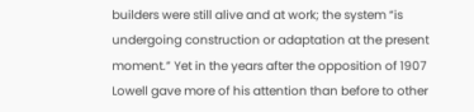builders were still alive and at work; the system “is undergoing construction or adaptation at the present moment.” Yet in the years after the opposition of 1907 Lowell gave more of his attention than before to other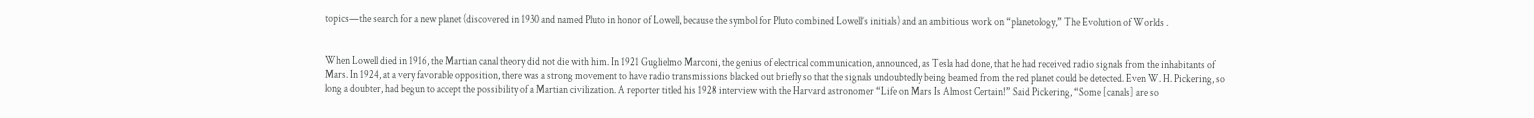topics—the search for a new planet (discovered in 1930 and named Pluto in honor of Lowell, because the symbol for Pluto combined Lowell’s initials) and an ambitious work on “planetology,” The Evolution of Worlds .


When Lowell died in 1916, the Martian canal theory did not die with him. In 1921 Guglielmo Marconi, the genius of electrical communication, announced, as Tesla had done, that he had received radio signals from the inhabitants of Mars. In 1924, at a very favorable opposition, there was a strong movement to have radio transmissions blacked out briefly so that the signals undoubtedly being beamed from the red planet could be detected. Even W. H. Pickering, so long a doubter, had begun to accept the possibility of a Martian civilization. A reporter titled his 1928 interview with the Harvard astronomer “Life on Mars Is Almost Certain!” Said Pickering, “Some [canals] are so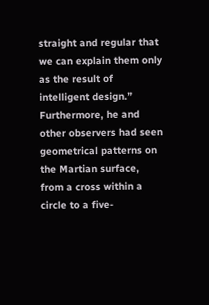straight and regular that we can explain them only as the result of intelligent design.” Furthermore, he and other observers had seen geometrical patterns on the Martian surface, from a cross within a circle to a five-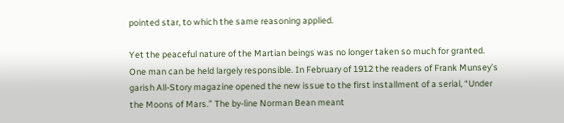pointed star, to which the same reasoning applied.

Yet the peaceful nature of the Martian beings was no longer taken so much for granted. One man can be held largely responsible. In February of 1912 the readers of Frank Munsey’s garish All-Story magazine opened the new issue to the first installment of a serial, “Under the Moons of Mars.” The by-line Norman Bean meant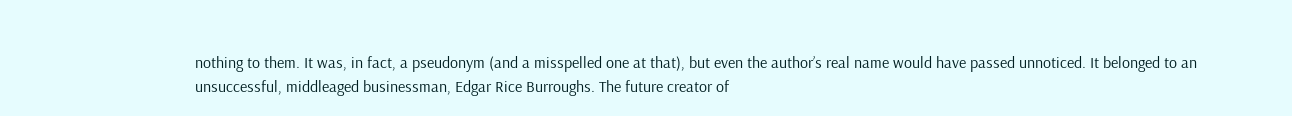nothing to them. It was, in fact, a pseudonym (and a misspelled one at that), but even the author’s real name would have passed unnoticed. It belonged to an unsuccessful, middleaged businessman, Edgar Rice Burroughs. The future creator of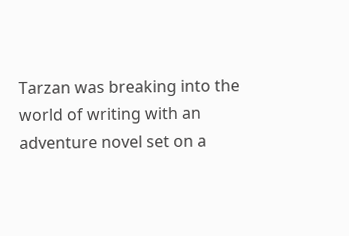Tarzan was breaking into the world of writing with an adventure novel set on a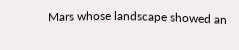Mars whose landscape showed an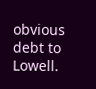obvious debt to Lowell.